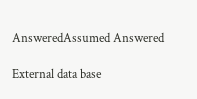AnsweredAssumed Answered

External data base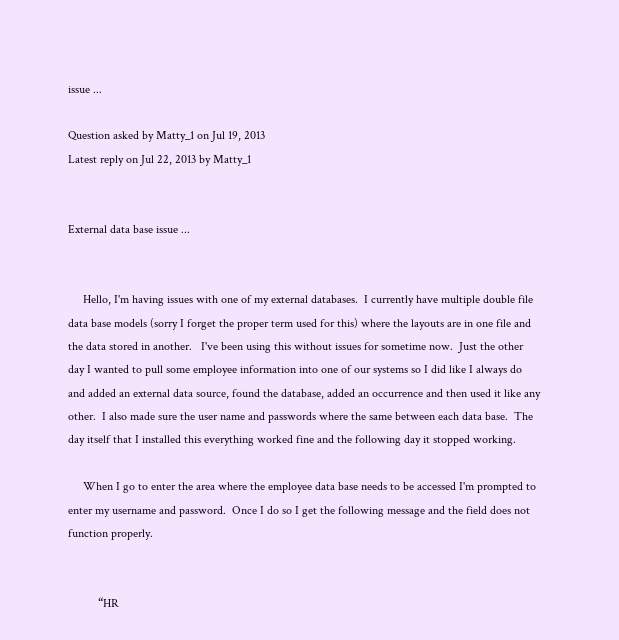issue ...

Question asked by Matty_1 on Jul 19, 2013
Latest reply on Jul 22, 2013 by Matty_1


External data base issue ...


     Hello, I'm having issues with one of my external databases.  I currently have multiple double file data base models (sorry I forget the proper term used for this) where the layouts are in one file and the data stored in another.   I've been using this without issues for sometime now.  Just the other day I wanted to pull some employee information into one of our systems so I did like I always do and added an external data source, found the database, added an occurrence and then used it like any other.  I also made sure the user name and passwords where the same between each data base.  The day itself that I installed this everything worked fine and the following day it stopped working.

     When I go to enter the area where the employee data base needs to be accessed I'm prompted to enter my username and password.  Once I do so I get the following message and the field does not function properly.


          “HR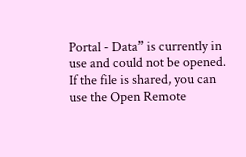Portal - Data” is currently in use and could not be opened.  If the file is shared, you can use the Open Remote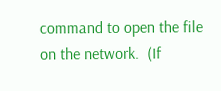command to open the file on the network.  (If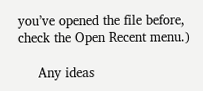you’ve opened the file before, check the Open Recent menu.)

     Any ideas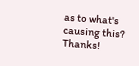as to what's causing this?  Thanks!